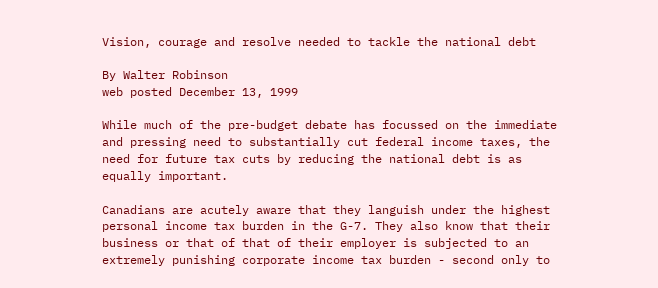Vision, courage and resolve needed to tackle the national debt

By Walter Robinson
web posted December 13, 1999

While much of the pre-budget debate has focussed on the immediate and pressing need to substantially cut federal income taxes, the need for future tax cuts by reducing the national debt is as equally important.

Canadians are acutely aware that they languish under the highest personal income tax burden in the G-7. They also know that their business or that of that of their employer is subjected to an extremely punishing corporate income tax burden - second only to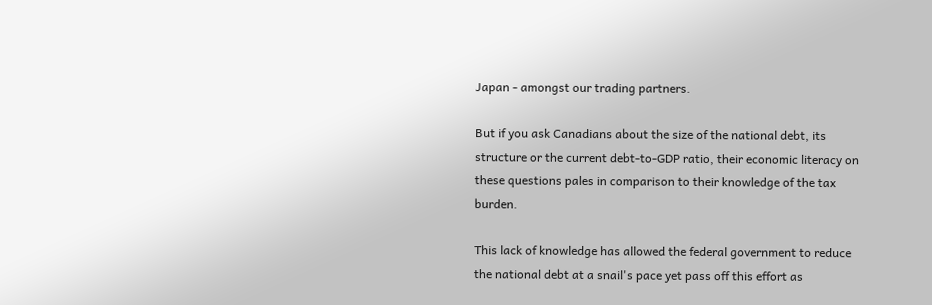Japan - amongst our trading partners.

But if you ask Canadians about the size of the national debt, its structure or the current debt-to-GDP ratio, their economic literacy on these questions pales in comparison to their knowledge of the tax burden.

This lack of knowledge has allowed the federal government to reduce the national debt at a snail's pace yet pass off this effort as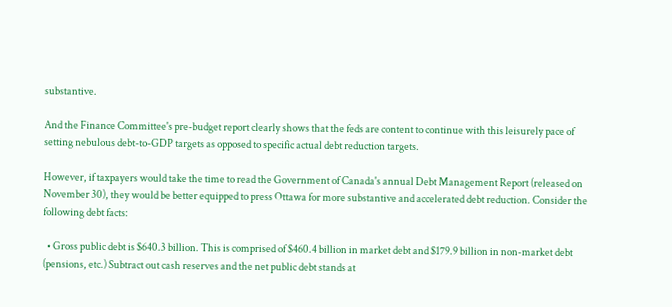substantive.

And the Finance Committee's pre-budget report clearly shows that the feds are content to continue with this leisurely pace of setting nebulous debt-to-GDP targets as opposed to specific actual debt reduction targets.

However, if taxpayers would take the time to read the Government of Canada's annual Debt Management Report (released on November 30), they would be better equipped to press Ottawa for more substantive and accelerated debt reduction. Consider the following debt facts:

  • Gross public debt is $640.3 billion. This is comprised of $460.4 billion in market debt and $179.9 billion in non-market debt (pensions, etc.) Subtract out cash reserves and the net public debt stands at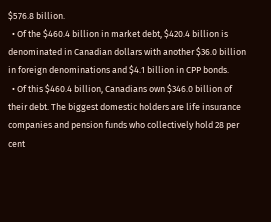$576.8 billion.
  • Of the $460.4 billion in market debt, $420.4 billion is denominated in Canadian dollars with another $36.0 billion in foreign denominations and $4.1 billion in CPP bonds.
  • Of this $460.4 billion, Canadians own $346.0 billion of their debt. The biggest domestic holders are life insurance companies and pension funds who collectively hold 28 per cent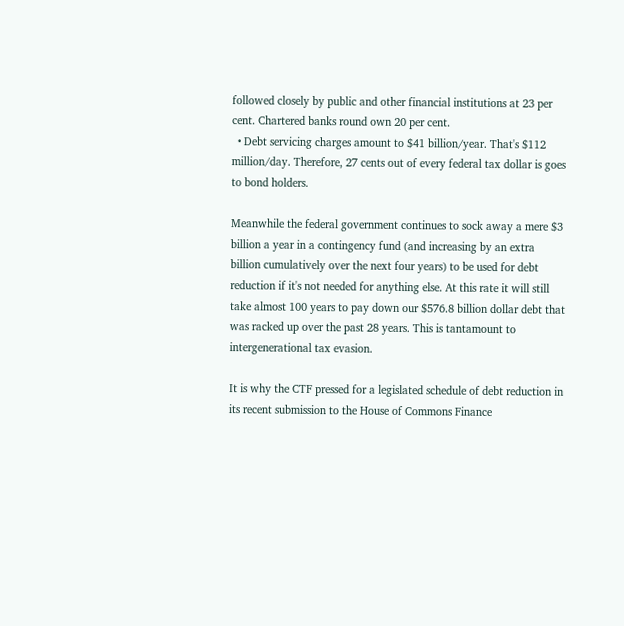followed closely by public and other financial institutions at 23 per cent. Chartered banks round own 20 per cent.
  • Debt servicing charges amount to $41 billion/year. That's $112 million/day. Therefore, 27 cents out of every federal tax dollar is goes to bond holders.

Meanwhile the federal government continues to sock away a mere $3 billion a year in a contingency fund (and increasing by an extra billion cumulatively over the next four years) to be used for debt reduction if it's not needed for anything else. At this rate it will still take almost 100 years to pay down our $576.8 billion dollar debt that was racked up over the past 28 years. This is tantamount to intergenerational tax evasion.

It is why the CTF pressed for a legislated schedule of debt reduction in its recent submission to the House of Commons Finance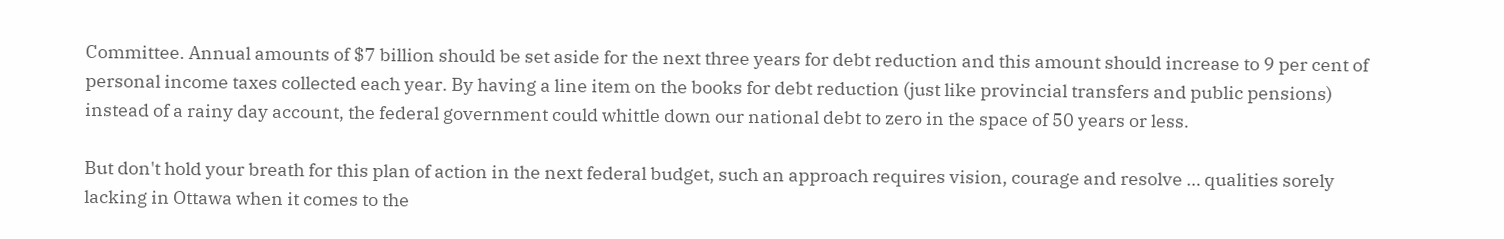Committee. Annual amounts of $7 billion should be set aside for the next three years for debt reduction and this amount should increase to 9 per cent of personal income taxes collected each year. By having a line item on the books for debt reduction (just like provincial transfers and public pensions) instead of a rainy day account, the federal government could whittle down our national debt to zero in the space of 50 years or less.

But don't hold your breath for this plan of action in the next federal budget, such an approach requires vision, courage and resolve … qualities sorely lacking in Ottawa when it comes to the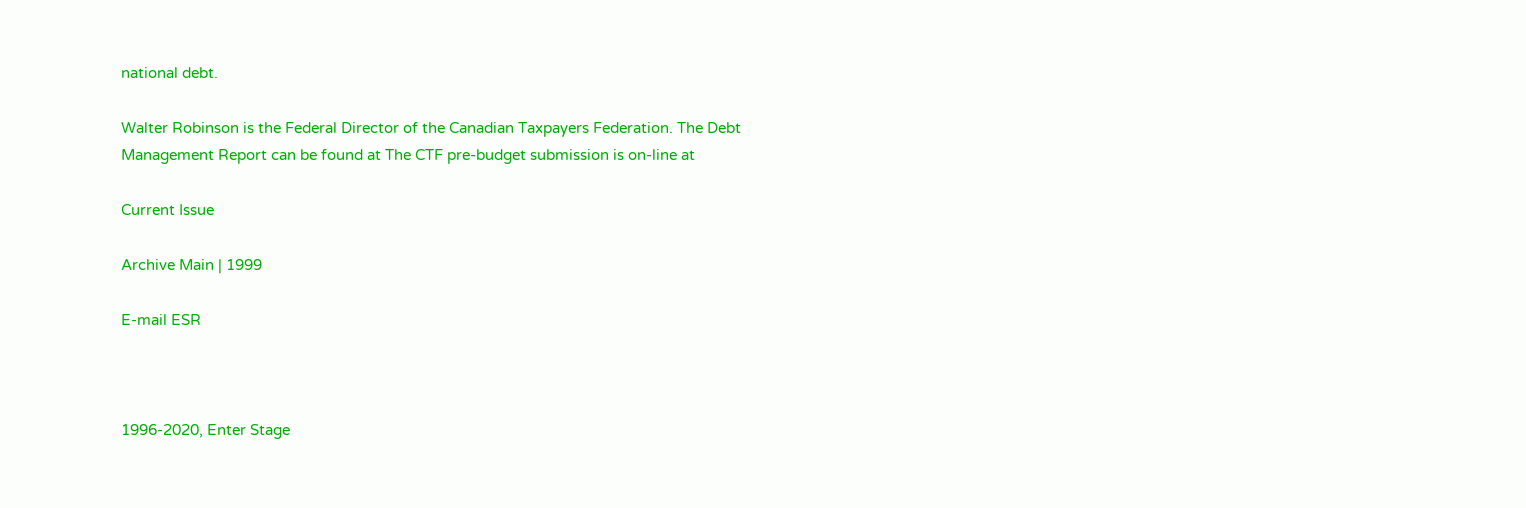national debt.

Walter Robinson is the Federal Director of the Canadian Taxpayers Federation. The Debt Management Report can be found at The CTF pre-budget submission is on-line at

Current Issue

Archive Main | 1999

E-mail ESR



1996-2020, Enter Stage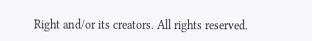Right and/or its creators. All rights reserved.